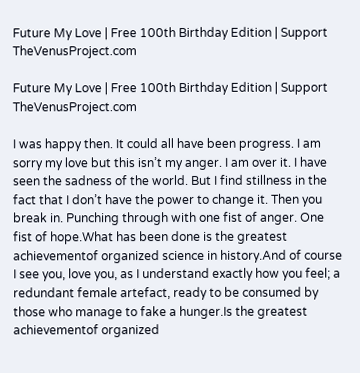Future My Love | Free 100th Birthday Edition | Support TheVenusProject.com

Future My Love | Free 100th Birthday Edition | Support TheVenusProject.com

I was happy then. It could all have been progress. I am sorry my love but this isn’t my anger. I am over it. I have seen the sadness of the world. But I find stillness in the fact that I don’t have the power to change it. Then you break in. Punching through with one fist of anger. One fist of hope.What has been done is the greatest achievementof organized science in history.And of course I see you, love you, as I understand exactly how you feel; a redundant female artefact, ready to be consumed by those who manage to fake a hunger.Is the greatest achievementof organized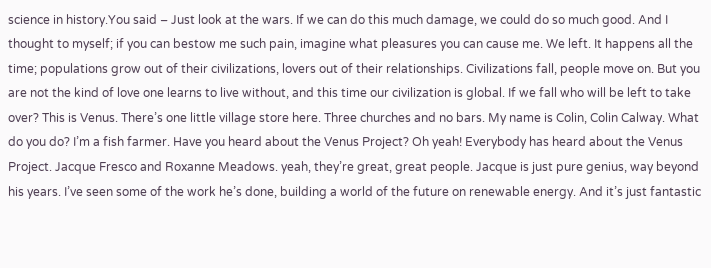science in history.You said – Just look at the wars. If we can do this much damage, we could do so much good. And I thought to myself; if you can bestow me such pain, imagine what pleasures you can cause me. We left. It happens all the time; populations grow out of their civilizations, lovers out of their relationships. Civilizations fall, people move on. But you are not the kind of love one learns to live without, and this time our civilization is global. If we fall who will be left to take over? This is Venus. There’s one little village store here. Three churches and no bars. My name is Colin, Colin Calway. What do you do? I’m a fish farmer. Have you heard about the Venus Project? Oh yeah! Everybody has heard about the Venus Project. Jacque Fresco and Roxanne Meadows. yeah, they’re great, great people. Jacque is just pure genius, way beyond his years. I’ve seen some of the work he’s done, building a world of the future on renewable energy. And it’s just fantastic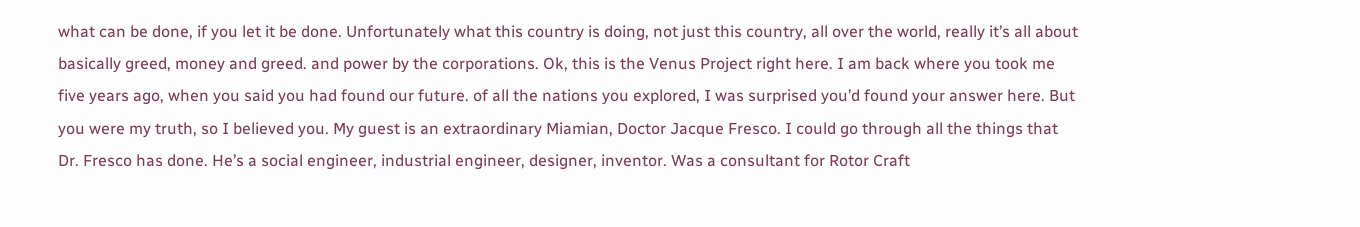what can be done, if you let it be done. Unfortunately what this country is doing, not just this country, all over the world, really it’s all about basically greed, money and greed. and power by the corporations. Ok, this is the Venus Project right here. I am back where you took me five years ago, when you said you had found our future. of all the nations you explored, I was surprised you’d found your answer here. But you were my truth, so I believed you. My guest is an extraordinary Miamian, Doctor Jacque Fresco. I could go through all the things that Dr. Fresco has done. He’s a social engineer, industrial engineer, designer, inventor. Was a consultant for Rotor Craft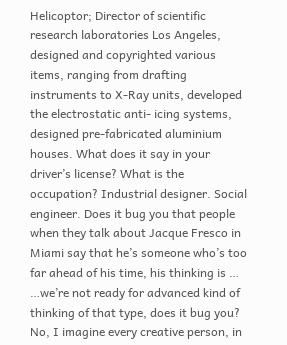Helicoptor; Director of scientific research laboratories Los Angeles, designed and copyrighted various items, ranging from drafting instruments to X-Ray units, developed the electrostatic anti- icing systems, designed pre-fabricated aluminium houses. What does it say in your driver’s license? What is the occupation? Industrial designer. Social engineer. Does it bug you that people when they talk about Jacque Fresco in Miami say that he’s someone who’s too far ahead of his time, his thinking is … …we’re not ready for advanced kind of thinking of that type, does it bug you? No, I imagine every creative person, in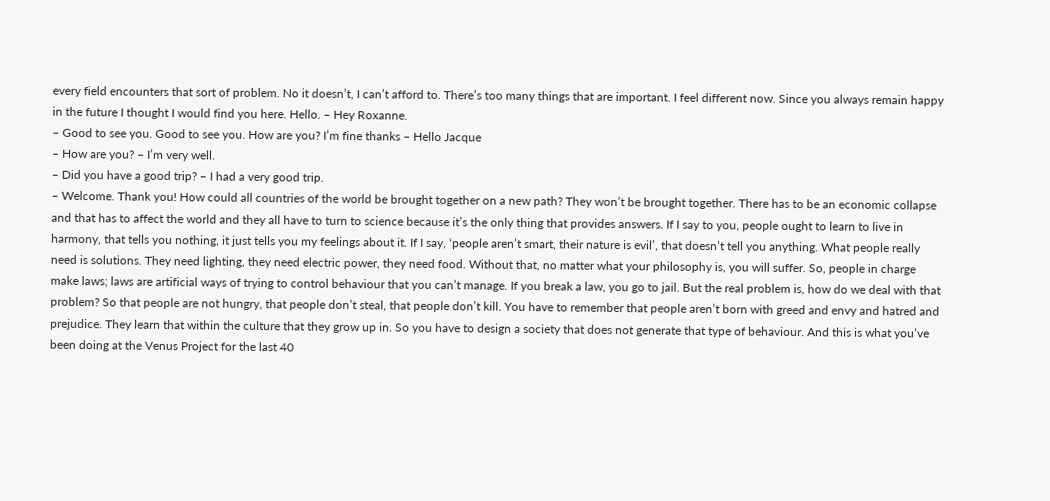every field encounters that sort of problem. No it doesn’t, I can’t afford to. There’s too many things that are important. I feel different now. Since you always remain happy in the future I thought I would find you here. Hello. – Hey Roxanne.
– Good to see you. Good to see you. How are you? I’m fine thanks – Hello Jacque
– How are you? – I’m very well.
– Did you have a good trip? – I had a very good trip.
– Welcome. Thank you! How could all countries of the world be brought together on a new path? They won’t be brought together. There has to be an economic collapse and that has to affect the world and they all have to turn to science because it’s the only thing that provides answers. If I say to you, people ought to learn to live in harmony, that tells you nothing, it just tells you my feelings about it. If I say, ‘people aren’t smart, their nature is evil’, that doesn’t tell you anything. What people really need is solutions. They need lighting, they need electric power, they need food. Without that, no matter what your philosophy is, you will suffer. So, people in charge make laws; laws are artificial ways of trying to control behaviour that you can’t manage. If you break a law, you go to jail. But the real problem is, how do we deal with that problem? So that people are not hungry, that people don’t steal, that people don’t kill. You have to remember that people aren’t born with greed and envy and hatred and prejudice. They learn that within the culture that they grow up in. So you have to design a society that does not generate that type of behaviour. And this is what you’ve been doing at the Venus Project for the last 40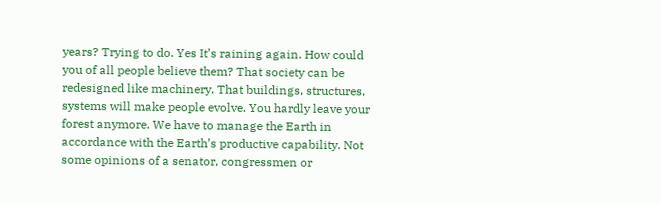years? Trying to do. Yes It’s raining again. How could you of all people believe them? That society can be redesigned like machinery. That buildings, structures, systems will make people evolve. You hardly leave your forest anymore. We have to manage the Earth in accordance with the Earth’s productive capability. Not some opinions of a senator, congressmen or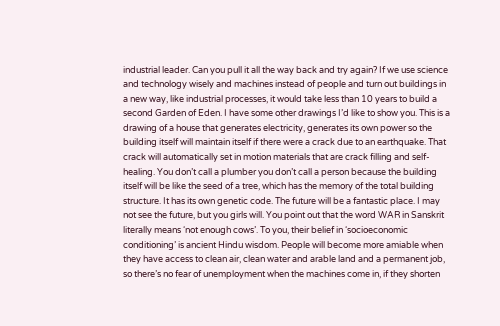industrial leader. Can you pull it all the way back and try again? If we use science and technology wisely and machines instead of people and turn out buildings in a new way, like industrial processes, it would take less than 10 years to build a second Garden of Eden. I have some other drawings I’d like to show you. This is a drawing of a house that generates electricity, generates its own power so the building itself will maintain itself if there were a crack due to an earthquake. That crack will automatically set in motion materials that are crack filling and self-healing. You don’t call a plumber you don’t call a person because the building itself will be like the seed of a tree, which has the memory of the total building structure. It has its own genetic code. The future will be a fantastic place. I may not see the future, but you girls will. You point out that the word WAR in Sanskrit literally means ‘not enough cows’. To you, their belief in ‘socioeconomic conditioning’ is ancient Hindu wisdom. People will become more amiable when they have access to clean air, clean water and arable land and a permanent job, so there’s no fear of unemployment when the machines come in, if they shorten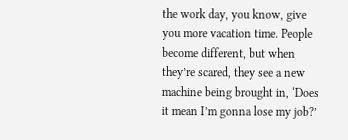the work day, you know, give you more vacation time. People become different, but when they’re scared, they see a new machine being brought in, ‘Does it mean I’m gonna lose my job?’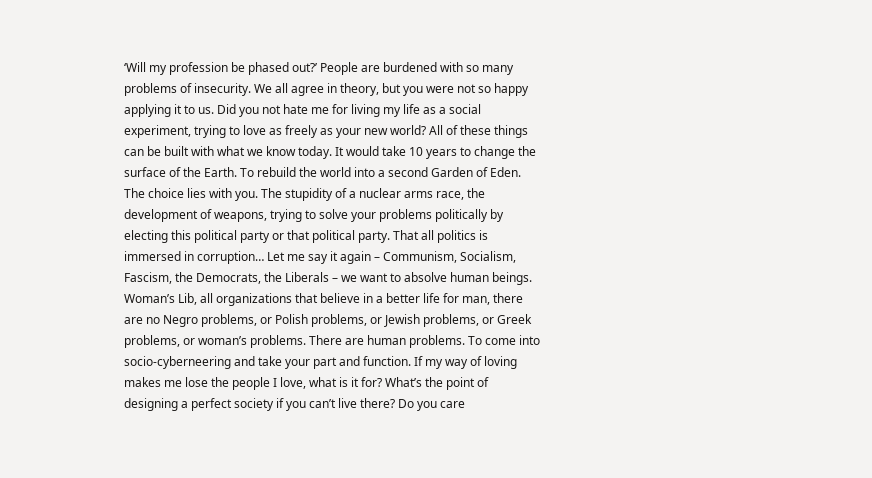‘Will my profession be phased out?’ People are burdened with so many problems of insecurity. We all agree in theory, but you were not so happy applying it to us. Did you not hate me for living my life as a social experiment, trying to love as freely as your new world? All of these things can be built with what we know today. It would take 10 years to change the surface of the Earth. To rebuild the world into a second Garden of Eden. The choice lies with you. The stupidity of a nuclear arms race, the development of weapons, trying to solve your problems politically by electing this political party or that political party. That all politics is immersed in corruption… Let me say it again – Communism, Socialism, Fascism, the Democrats, the Liberals – we want to absolve human beings. Woman’s Lib, all organizations that believe in a better life for man, there are no Negro problems, or Polish problems, or Jewish problems, or Greek problems, or woman’s problems. There are human problems. To come into socio-cyberneering and take your part and function. If my way of loving makes me lose the people I love, what is it for? What’s the point of designing a perfect society if you can’t live there? Do you care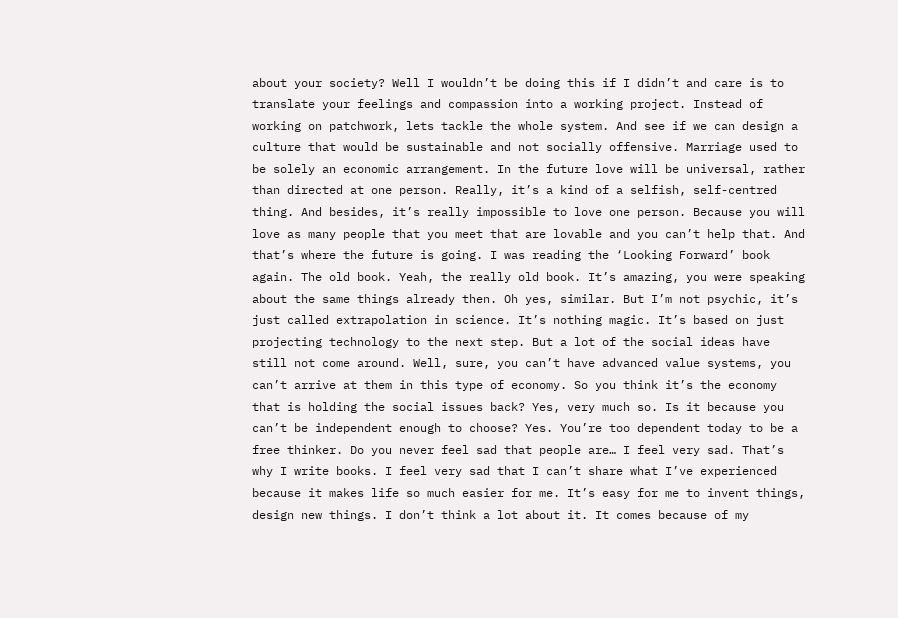about your society? Well I wouldn’t be doing this if I didn’t and care is to translate your feelings and compassion into a working project. Instead of working on patchwork, lets tackle the whole system. And see if we can design a culture that would be sustainable and not socially offensive. Marriage used to be solely an economic arrangement. In the future love will be universal, rather than directed at one person. Really, it’s a kind of a selfish, self-centred thing. And besides, it’s really impossible to love one person. Because you will love as many people that you meet that are lovable and you can’t help that. And that’s where the future is going. I was reading the ‘Looking Forward’ book again. The old book. Yeah, the really old book. It’s amazing, you were speaking about the same things already then. Oh yes, similar. But I’m not psychic, it’s just called extrapolation in science. It’s nothing magic. It’s based on just projecting technology to the next step. But a lot of the social ideas have still not come around. Well, sure, you can’t have advanced value systems, you can’t arrive at them in this type of economy. So you think it’s the economy that is holding the social issues back? Yes, very much so. Is it because you can’t be independent enough to choose? Yes. You’re too dependent today to be a free thinker. Do you never feel sad that people are… I feel very sad. That’s why I write books. I feel very sad that I can’t share what I’ve experienced because it makes life so much easier for me. It’s easy for me to invent things, design new things. I don’t think a lot about it. It comes because of my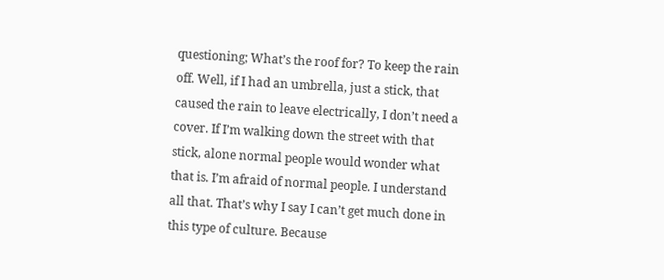questioning; What’s the roof for? To keep the rain off. Well, if I had an umbrella, just a stick, that caused the rain to leave electrically, I don’t need a cover. If I’m walking down the street with that stick, alone normal people would wonder what that is. I’m afraid of normal people. I understand all that. That’s why I say I can’t get much done in this type of culture. Because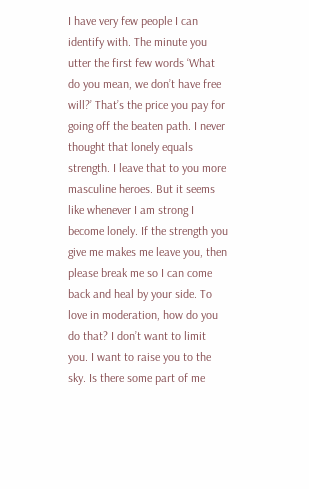I have very few people I can identify with. The minute you utter the first few words ‘What do you mean, we don’t have free will?’ That’s the price you pay for going off the beaten path. I never thought that lonely equals strength. I leave that to you more masculine heroes. But it seems like whenever I am strong I become lonely. If the strength you give me makes me leave you, then please break me so I can come back and heal by your side. To love in moderation, how do you do that? I don’t want to limit you. I want to raise you to the sky. Is there some part of me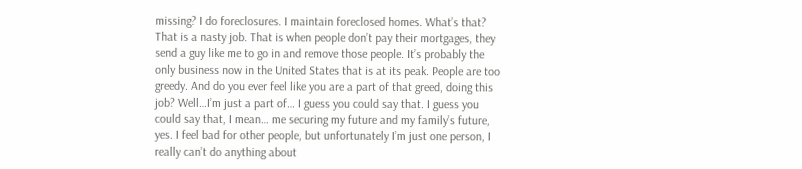missing? I do foreclosures. I maintain foreclosed homes. What’s that? That is a nasty job. That is when people don’t pay their mortgages, they send a guy like me to go in and remove those people. It’s probably the only business now in the United States that is at its peak. People are too greedy. And do you ever feel like you are a part of that greed, doing this job? Well…I’m just a part of… I guess you could say that. I guess you could say that, I mean… me securing my future and my family’s future, yes. I feel bad for other people, but unfortunately I’m just one person, I really can’t do anything about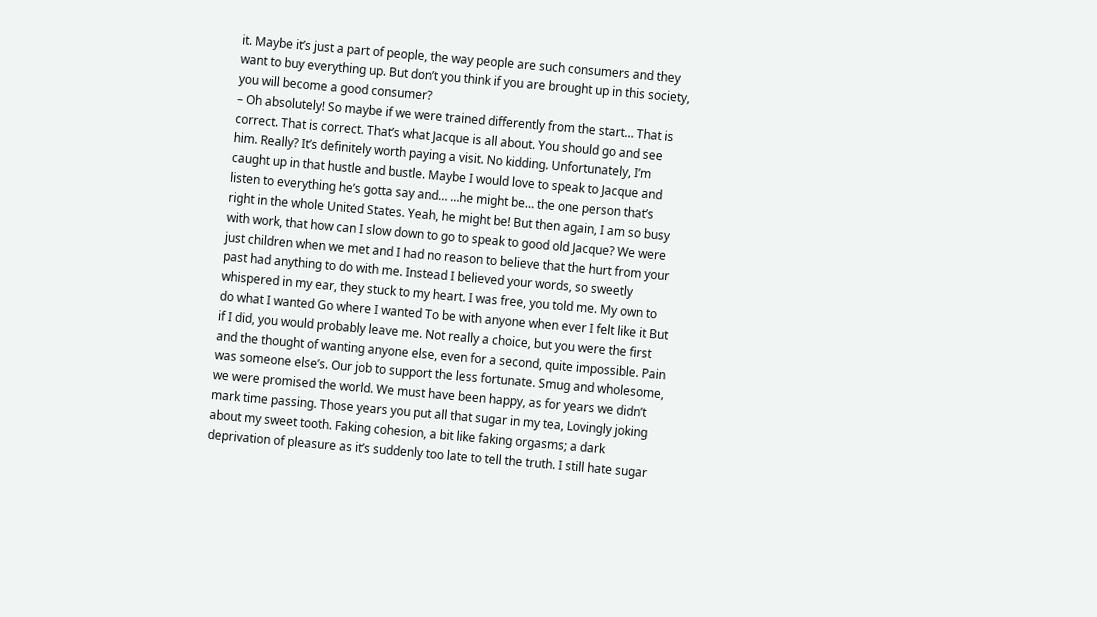it. Maybe it’s just a part of people, the way people are such consumers and they want to buy everything up. But don’t you think if you are brought up in this society, you will become a good consumer?
– Oh absolutely! So maybe if we were trained differently from the start… That is correct. That is correct. That’s what Jacque is all about. You should go and see him. Really? It’s definitely worth paying a visit. No kidding. Unfortunately, I’m caught up in that hustle and bustle. Maybe I would love to speak to Jacque and listen to everything he’s gotta say and… …he might be… the one person that’s right in the whole United States. Yeah, he might be! But then again, I am so busy with work, that how can I slow down to go to speak to good old Jacque? We were just children when we met and I had no reason to believe that the hurt from your past had anything to do with me. Instead I believed your words, so sweetly whispered in my ear, they stuck to my heart. I was free, you told me. My own to do what I wanted Go where I wanted To be with anyone when ever I felt like it But if I did, you would probably leave me. Not really a choice, but you were the first and the thought of wanting anyone else, even for a second, quite impossible. Pain was someone else’s. Our job to support the less fortunate. Smug and wholesome, we were promised the world. We must have been happy, as for years we didn’t mark time passing. Those years you put all that sugar in my tea, Lovingly joking about my sweet tooth. Faking cohesion, a bit like faking orgasms; a dark deprivation of pleasure as it’s suddenly too late to tell the truth. I still hate sugar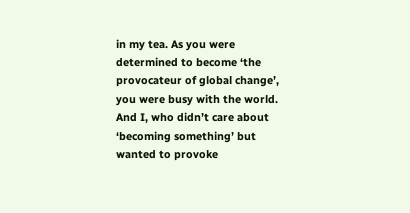in my tea. As you were determined to become ‘the provocateur of global change’, you were busy with the world. And I, who didn’t care about ‘becoming something’ but wanted to provoke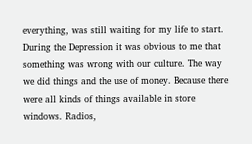everything, was still waiting for my life to start. During the Depression it was obvious to me that something was wrong with our culture. The way we did things and the use of money. Because there were all kinds of things available in store windows. Radios,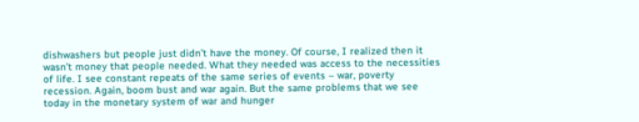dishwashers but people just didn’t have the money. Of course, I realized then it wasn’t money that people needed. What they needed was access to the necessities of life. I see constant repeats of the same series of events – war, poverty recession. Again, boom bust and war again. But the same problems that we see today in the monetary system of war and hunger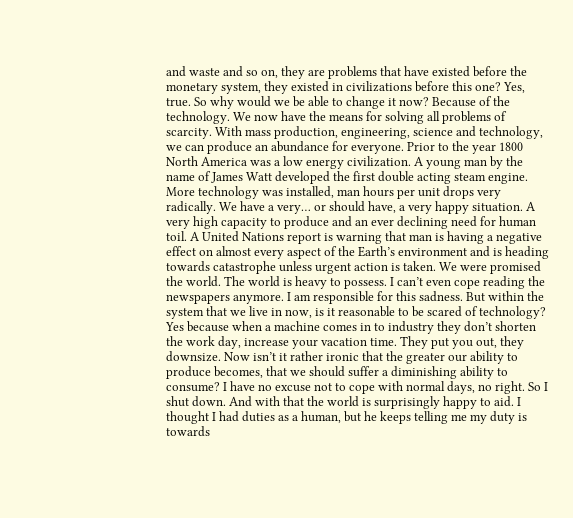and waste and so on, they are problems that have existed before the monetary system, they existed in civilizations before this one? Yes, true. So why would we be able to change it now? Because of the technology. We now have the means for solving all problems of scarcity. With mass production, engineering, science and technology, we can produce an abundance for everyone. Prior to the year 1800 North America was a low energy civilization. A young man by the name of James Watt developed the first double acting steam engine. More technology was installed, man hours per unit drops very radically. We have a very… or should have, a very happy situation. A very high capacity to produce and an ever declining need for human toil. A United Nations report is warning that man is having a negative effect on almost every aspect of the Earth’s environment and is heading towards catastrophe unless urgent action is taken. We were promised the world. The world is heavy to possess. I can’t even cope reading the newspapers anymore. I am responsible for this sadness. But within the system that we live in now, is it reasonable to be scared of technology? Yes because when a machine comes in to industry they don’t shorten the work day, increase your vacation time. They put you out, they downsize. Now isn’t it rather ironic that the greater our ability to produce becomes, that we should suffer a diminishing ability to consume? I have no excuse not to cope with normal days, no right. So I shut down. And with that the world is surprisingly happy to aid. I thought I had duties as a human, but he keeps telling me my duty is towards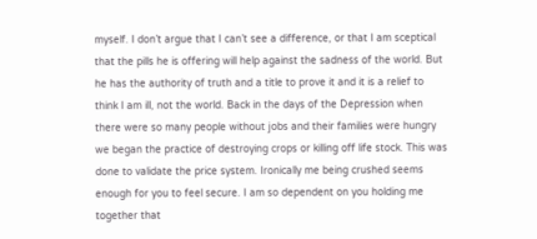myself. I don’t argue that I can’t see a difference, or that I am sceptical that the pills he is offering will help against the sadness of the world. But he has the authority of truth and a title to prove it and it is a relief to think I am ill, not the world. Back in the days of the Depression when there were so many people without jobs and their families were hungry we began the practice of destroying crops or killing off life stock. This was done to validate the price system. Ironically me being crushed seems enough for you to feel secure. I am so dependent on you holding me together that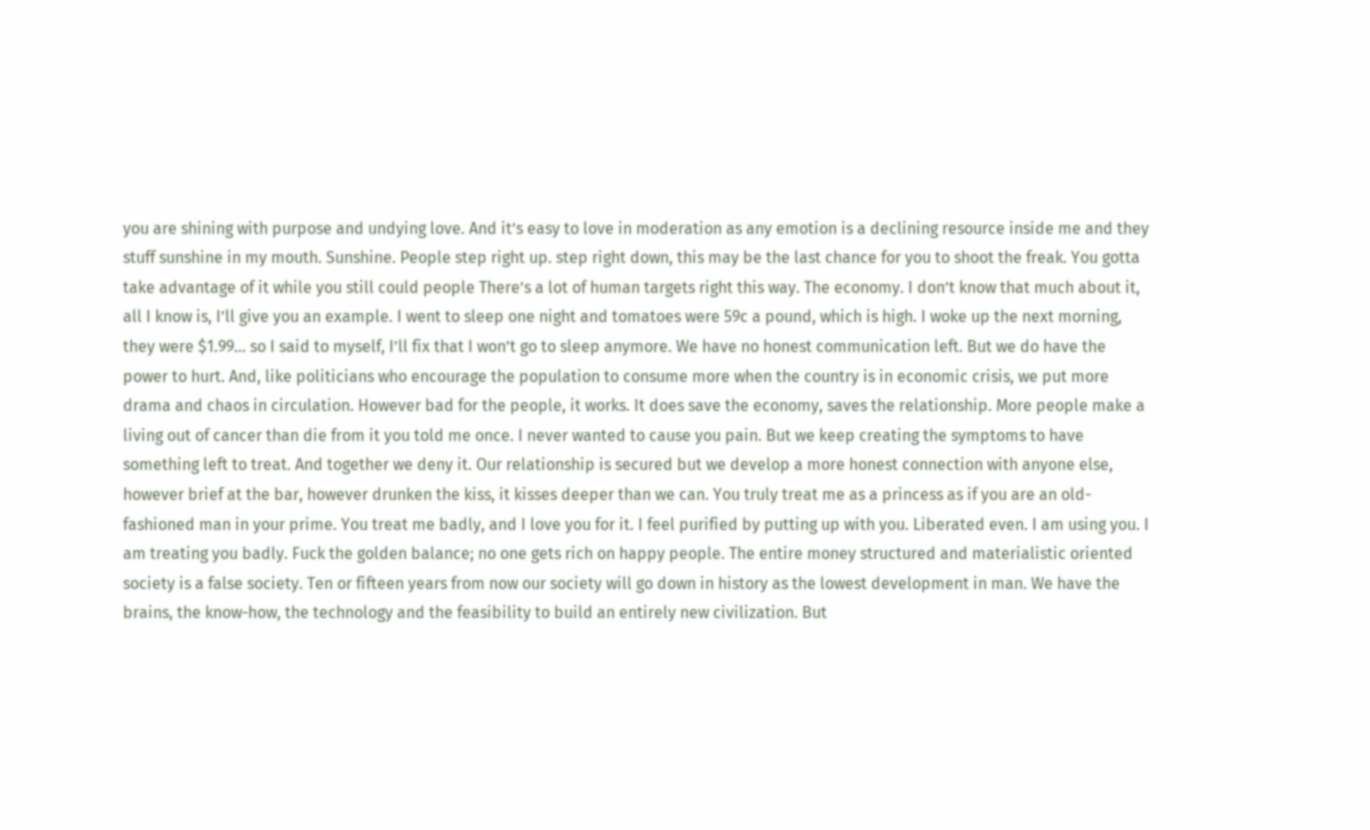you are shining with purpose and undying love. And it’s easy to love in moderation as any emotion is a declining resource inside me and they stuff sunshine in my mouth. Sunshine. People step right up. step right down, this may be the last chance for you to shoot the freak. You gotta take advantage of it while you still could people There’s a lot of human targets right this way. The economy. I don’t know that much about it, all I know is, I’ll give you an example. I went to sleep one night and tomatoes were 59c a pound, which is high. I woke up the next morning, they were $1.99… so I said to myself, I’ll fix that I won’t go to sleep anymore. We have no honest communication left. But we do have the power to hurt. And, like politicians who encourage the population to consume more when the country is in economic crisis, we put more drama and chaos in circulation. However bad for the people, it works. It does save the economy, saves the relationship. More people make a living out of cancer than die from it you told me once. I never wanted to cause you pain. But we keep creating the symptoms to have something left to treat. And together we deny it. Our relationship is secured but we develop a more honest connection with anyone else, however brief at the bar, however drunken the kiss, it kisses deeper than we can. You truly treat me as a princess as if you are an old-fashioned man in your prime. You treat me badly, and I love you for it. I feel purified by putting up with you. Liberated even. I am using you. I am treating you badly. Fuck the golden balance; no one gets rich on happy people. The entire money structured and materialistic oriented society is a false society. Ten or fifteen years from now our society will go down in history as the lowest development in man. We have the brains, the know-how, the technology and the feasibility to build an entirely new civilization. But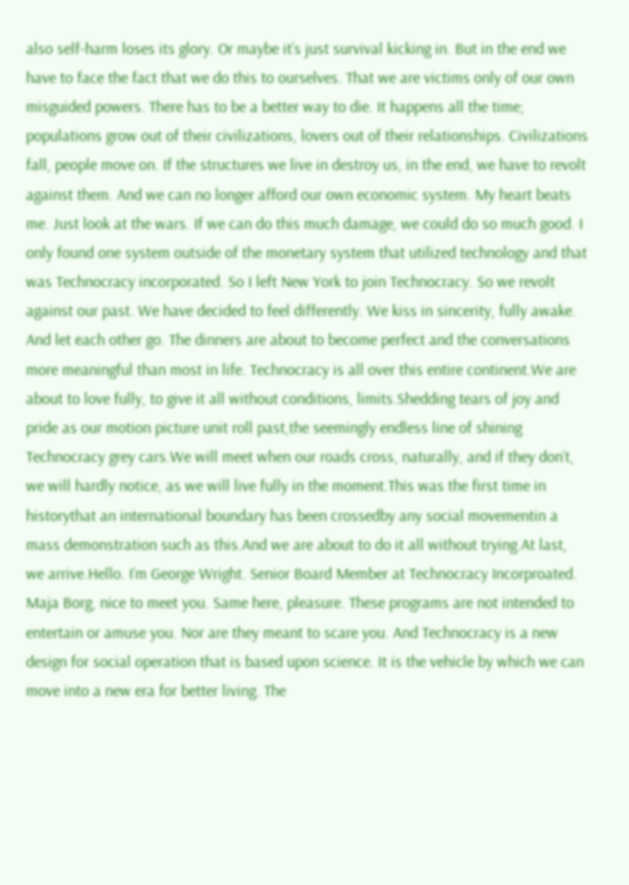also self-harm loses its glory. Or maybe it’s just survival kicking in. But in the end we have to face the fact that we do this to ourselves. That we are victims only of our own misguided powers. There has to be a better way to die. It happens all the time; populations grow out of their civilizations, lovers out of their relationships. Civilizations fall, people move on. If the structures we live in destroy us, in the end, we have to revolt against them. And we can no longer afford our own economic system. My heart beats me. Just look at the wars. If we can do this much damage, we could do so much good. I only found one system outside of the monetary system that utilized technology and that was Technocracy incorporated. So I left New York to join Technocracy. So we revolt against our past. We have decided to feel differently. We kiss in sincerity, fully awake. And let each other go. The dinners are about to become perfect and the conversations more meaningful than most in life. Technocracy is all over this entire continent.We are about to love fully, to give it all without conditions, limits.Shedding tears of joy and pride as our motion picture unit roll past,the seemingly endless line of shining Technocracy grey cars.We will meet when our roads cross, naturally, and if they don’t, we will hardly notice, as we will live fully in the moment.This was the first time in historythat an international boundary has been crossedby any social movementin a mass demonstration such as this.And we are about to do it all without trying.At last, we arrive.Hello. I’m George Wright. Senior Board Member at Technocracy Incorproated. Maja Borg, nice to meet you. Same here, pleasure. These programs are not intended to entertain or amuse you. Nor are they meant to scare you. And Technocracy is a new design for social operation that is based upon science. It is the vehicle by which we can move into a new era for better living. The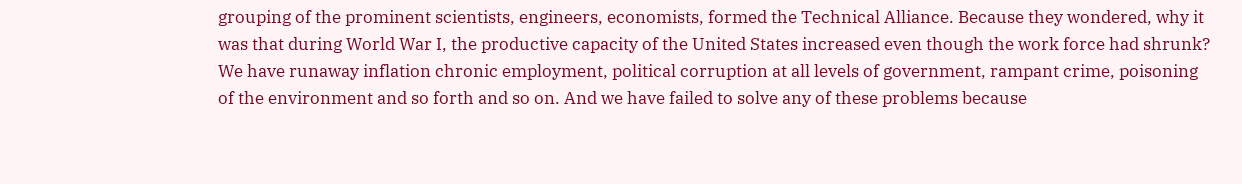grouping of the prominent scientists, engineers, economists, formed the Technical Alliance. Because they wondered, why it was that during World War I, the productive capacity of the United States increased even though the work force had shrunk? We have runaway inflation chronic employment, political corruption at all levels of government, rampant crime, poisoning of the environment and so forth and so on. And we have failed to solve any of these problems because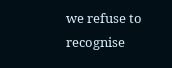we refuse to recognise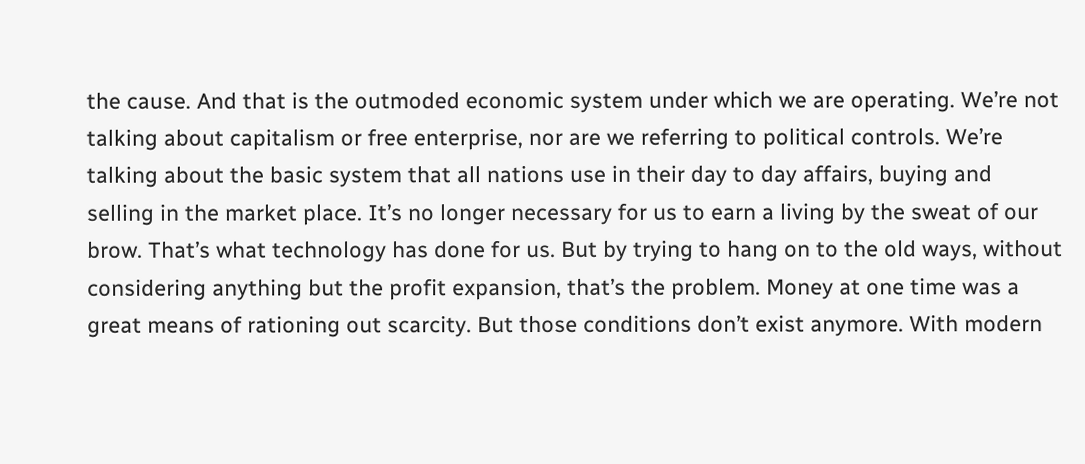the cause. And that is the outmoded economic system under which we are operating. We’re not talking about capitalism or free enterprise, nor are we referring to political controls. We’re talking about the basic system that all nations use in their day to day affairs, buying and selling in the market place. It’s no longer necessary for us to earn a living by the sweat of our brow. That’s what technology has done for us. But by trying to hang on to the old ways, without considering anything but the profit expansion, that’s the problem. Money at one time was a great means of rationing out scarcity. But those conditions don’t exist anymore. With modern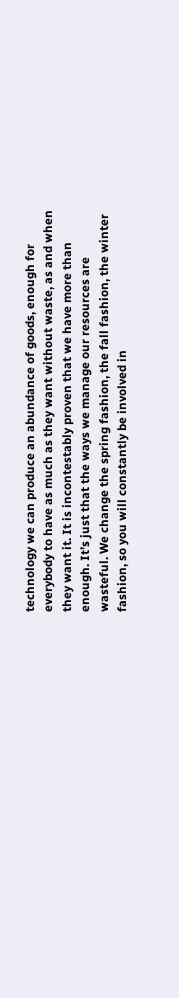technology we can produce an abundance of goods, enough for everybody to have as much as they want without waste, as and when they want it. It is incontestably proven that we have more than enough. It’s just that the ways we manage our resources are wasteful. We change the spring fashion, the fall fashion, the winter fashion, so you will constantly be involved in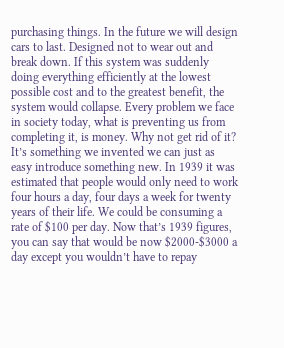purchasing things. In the future we will design cars to last. Designed not to wear out and break down. If this system was suddenly doing everything efficiently at the lowest possible cost and to the greatest benefit, the system would collapse. Every problem we face in society today, what is preventing us from completing it, is money. Why not get rid of it? It’s something we invented we can just as easy introduce something new. In 1939 it was estimated that people would only need to work four hours a day, four days a week for twenty years of their life. We could be consuming a rate of $100 per day. Now that’s 1939 figures, you can say that would be now $2000-$3000 a day except you wouldn’t have to repay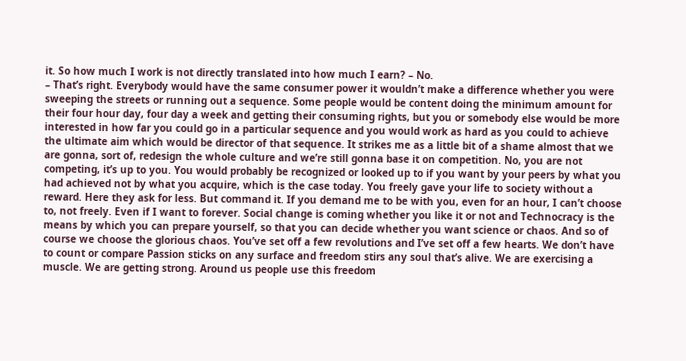it. So how much I work is not directly translated into how much I earn? – No.
– That’s right. Everybody would have the same consumer power it wouldn’t make a difference whether you were sweeping the streets or running out a sequence. Some people would be content doing the minimum amount for their four hour day, four day a week and getting their consuming rights, but you or somebody else would be more interested in how far you could go in a particular sequence and you would work as hard as you could to achieve the ultimate aim which would be director of that sequence. It strikes me as a little bit of a shame almost that we are gonna, sort of, redesign the whole culture and we’re still gonna base it on competition. No, you are not competing, it’s up to you. You would probably be recognized or looked up to if you want by your peers by what you had achieved not by what you acquire, which is the case today. You freely gave your life to society without a reward. Here they ask for less. But command it. If you demand me to be with you, even for an hour, I can’t choose to, not freely. Even if I want to forever. Social change is coming whether you like it or not and Technocracy is the means by which you can prepare yourself, so that you can decide whether you want science or chaos. And so of course we choose the glorious chaos. You’ve set off a few revolutions and I’ve set off a few hearts. We don’t have to count or compare Passion sticks on any surface and freedom stirs any soul that’s alive. We are exercising a muscle. We are getting strong. Around us people use this freedom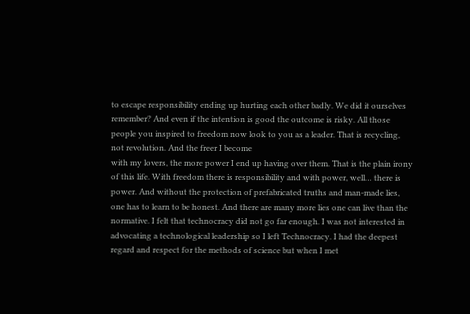to escape responsibility ending up hurting each other badly. We did it ourselves remember? And even if the intention is good the outcome is risky. All those people you inspired to freedom now look to you as a leader. That is recycling, not revolution. And the freer I become
with my lovers, the more power I end up having over them. That is the plain irony of this life. With freedom there is responsibility and with power, well… there is power. And without the protection of prefabricated truths and man-made lies, one has to learn to be honest. And there are many more lies one can live than the normative. I felt that technocracy did not go far enough. I was not interested in advocating a technological leadership so I left Technocracy. I had the deepest regard and respect for the methods of science but when I met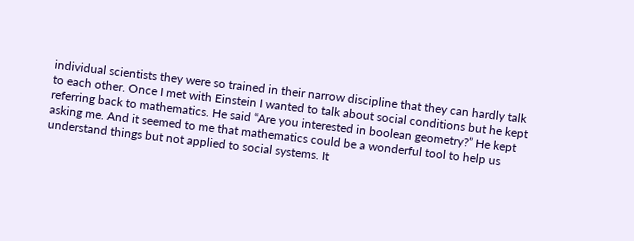individual scientists they were so trained in their narrow discipline that they can hardly talk to each other. Once I met with Einstein I wanted to talk about social conditions but he kept referring back to mathematics. He said “Are you interested in boolean geometry?” He kept asking me. And it seemed to me that mathematics could be a wonderful tool to help us understand things but not applied to social systems. It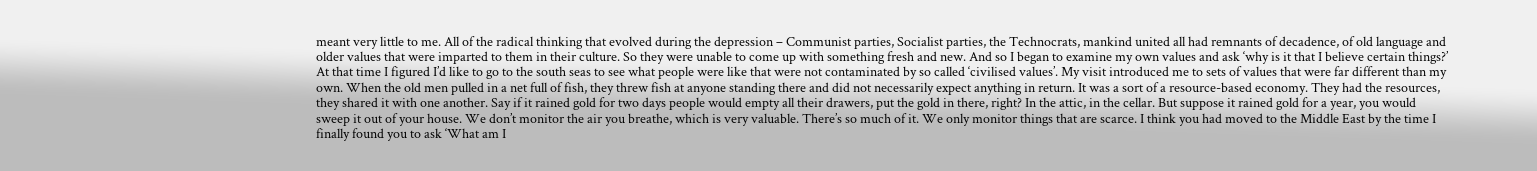meant very little to me. All of the radical thinking that evolved during the depression – Communist parties, Socialist parties, the Technocrats, mankind united all had remnants of decadence, of old language and older values that were imparted to them in their culture. So they were unable to come up with something fresh and new. And so I began to examine my own values and ask ‘why is it that I believe certain things?’ At that time I figured I’d like to go to the south seas to see what people were like that were not contaminated by so called ‘civilised values’. My visit introduced me to sets of values that were far different than my own. When the old men pulled in a net full of fish, they threw fish at anyone standing there and did not necessarily expect anything in return. It was a sort of a resource-based economy. They had the resources, they shared it with one another. Say if it rained gold for two days people would empty all their drawers, put the gold in there, right? In the attic, in the cellar. But suppose it rained gold for a year, you would sweep it out of your house. We don’t monitor the air you breathe, which is very valuable. There’s so much of it. We only monitor things that are scarce. I think you had moved to the Middle East by the time I finally found you to ask ‘What am I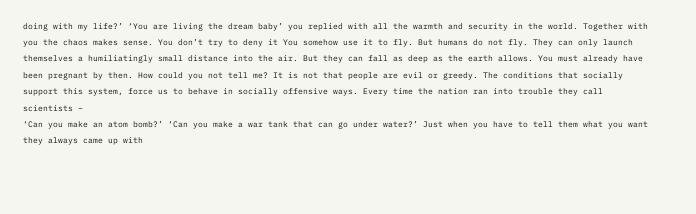doing with my life?’ ‘You are living the dream baby’ you replied with all the warmth and security in the world. Together with you the chaos makes sense. You don’t try to deny it You somehow use it to fly. But humans do not fly. They can only launch themselves a humiliatingly small distance into the air. But they can fall as deep as the earth allows. You must already have been pregnant by then. How could you not tell me? It is not that people are evil or greedy. The conditions that socially support this system, force us to behave in socially offensive ways. Every time the nation ran into trouble they call scientists –
‘Can you make an atom bomb?’ ‘Can you make a war tank that can go under water?’ Just when you have to tell them what you want they always came up with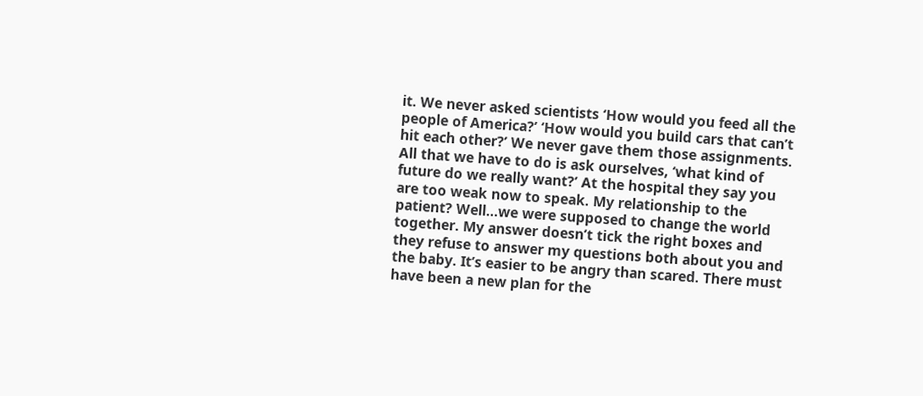it. We never asked scientists ‘How would you feed all the people of America?’ ‘How would you build cars that can’t hit each other?’ We never gave them those assignments. All that we have to do is ask ourselves, ‘what kind of future do we really want?’ At the hospital they say you are too weak now to speak. My relationship to the patient? Well…we were supposed to change the world together. My answer doesn’t tick the right boxes and they refuse to answer my questions both about you and the baby. It’s easier to be angry than scared. There must have been a new plan for the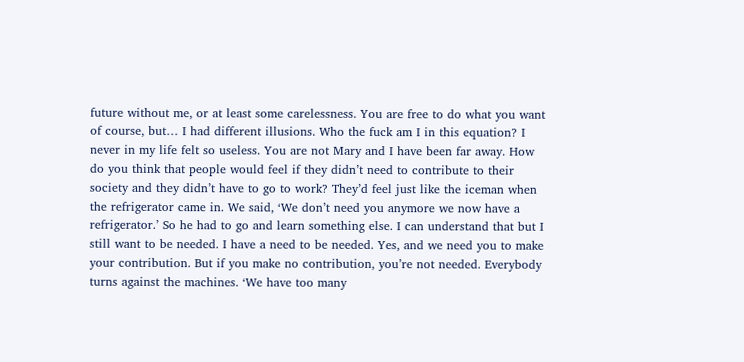future without me, or at least some carelessness. You are free to do what you want of course, but… I had different illusions. Who the fuck am I in this equation? I never in my life felt so useless. You are not Mary and I have been far away. How do you think that people would feel if they didn’t need to contribute to their society and they didn’t have to go to work? They’d feel just like the iceman when the refrigerator came in. We said, ‘We don’t need you anymore we now have a refrigerator.’ So he had to go and learn something else. I can understand that but I still want to be needed. I have a need to be needed. Yes, and we need you to make your contribution. But if you make no contribution, you’re not needed. Everybody turns against the machines. ‘We have too many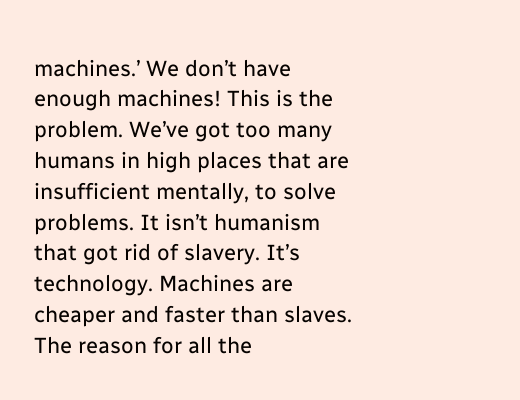machines.’ We don’t have enough machines! This is the problem. We’ve got too many humans in high places that are insufficient mentally, to solve problems. It isn’t humanism that got rid of slavery. It’s technology. Machines are cheaper and faster than slaves. The reason for all the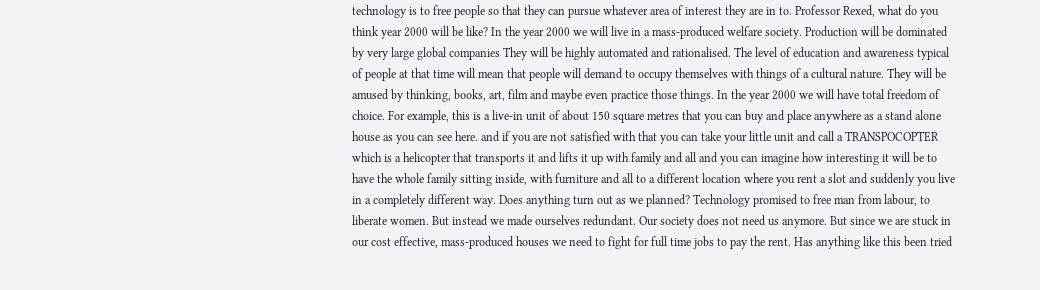technology is to free people so that they can pursue whatever area of interest they are in to. Professor Rexed, what do you think year 2000 will be like? In the year 2000 we will live in a mass-produced welfare society. Production will be dominated by very large global companies They will be highly automated and rationalised. The level of education and awareness typical of people at that time will mean that people will demand to occupy themselves with things of a cultural nature. They will be amused by thinking, books, art, film and maybe even practice those things. In the year 2000 we will have total freedom of choice. For example, this is a live-in unit of about 150 square metres that you can buy and place anywhere as a stand alone house as you can see here. and if you are not satisfied with that you can take your little unit and call a TRANSPOCOPTER which is a helicopter that transports it and lifts it up with family and all and you can imagine how interesting it will be to have the whole family sitting inside, with furniture and all to a different location where you rent a slot and suddenly you live in a completely different way. Does anything turn out as we planned? Technology promised to free man from labour, to liberate women. But instead we made ourselves redundant. Our society does not need us anymore. But since we are stuck in our cost effective, mass-produced houses we need to fight for full time jobs to pay the rent. Has anything like this been tried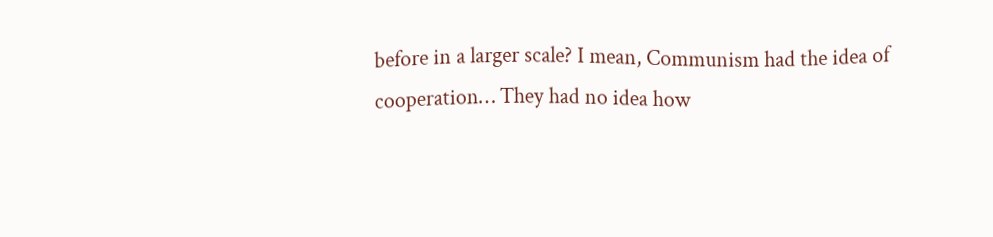before in a larger scale? I mean, Communism had the idea of cooperation… They had no idea how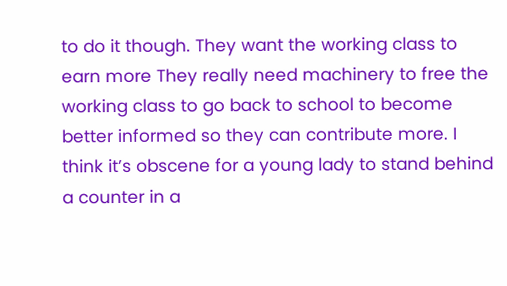to do it though. They want the working class to earn more They really need machinery to free the working class to go back to school to become better informed so they can contribute more. I think it’s obscene for a young lady to stand behind a counter in a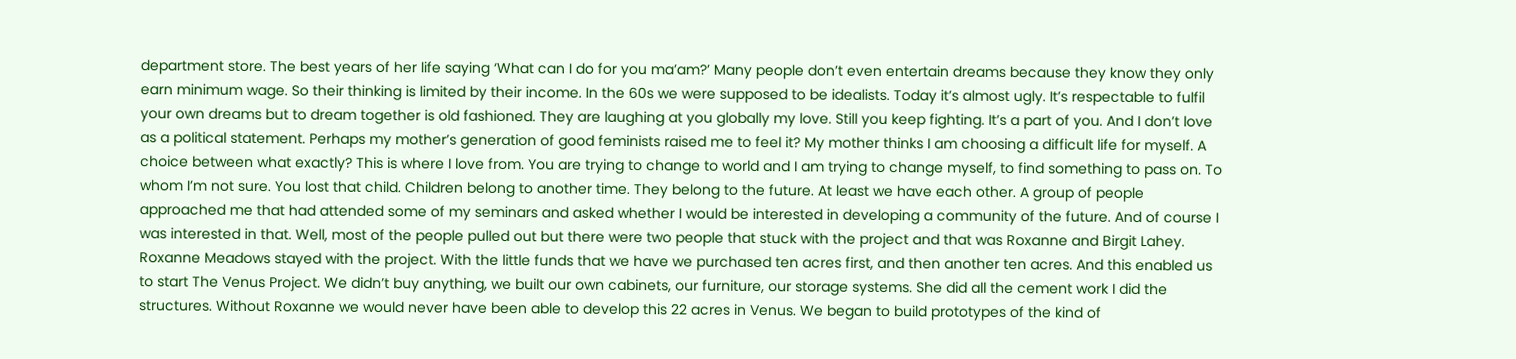department store. The best years of her life saying ‘What can I do for you ma’am?’ Many people don’t even entertain dreams because they know they only earn minimum wage. So their thinking is limited by their income. In the 60s we were supposed to be idealists. Today it’s almost ugly. It’s respectable to fulfil your own dreams but to dream together is old fashioned. They are laughing at you globally my love. Still you keep fighting. It’s a part of you. And I don’t love as a political statement. Perhaps my mother’s generation of good feminists raised me to feel it? My mother thinks I am choosing a difficult life for myself. A choice between what exactly? This is where I love from. You are trying to change to world and I am trying to change myself, to find something to pass on. To whom I’m not sure. You lost that child. Children belong to another time. They belong to the future. At least we have each other. A group of people approached me that had attended some of my seminars and asked whether I would be interested in developing a community of the future. And of course I was interested in that. Well, most of the people pulled out but there were two people that stuck with the project and that was Roxanne and Birgit Lahey. Roxanne Meadows stayed with the project. With the little funds that we have we purchased ten acres first, and then another ten acres. And this enabled us to start The Venus Project. We didn’t buy anything, we built our own cabinets, our furniture, our storage systems. She did all the cement work I did the structures. Without Roxanne we would never have been able to develop this 22 acres in Venus. We began to build prototypes of the kind of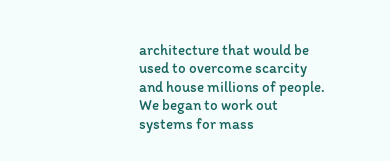architecture that would be used to overcome scarcity and house millions of people. We began to work out systems for mass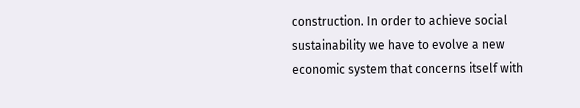construction. In order to achieve social sustainability we have to evolve a new economic system that concerns itself with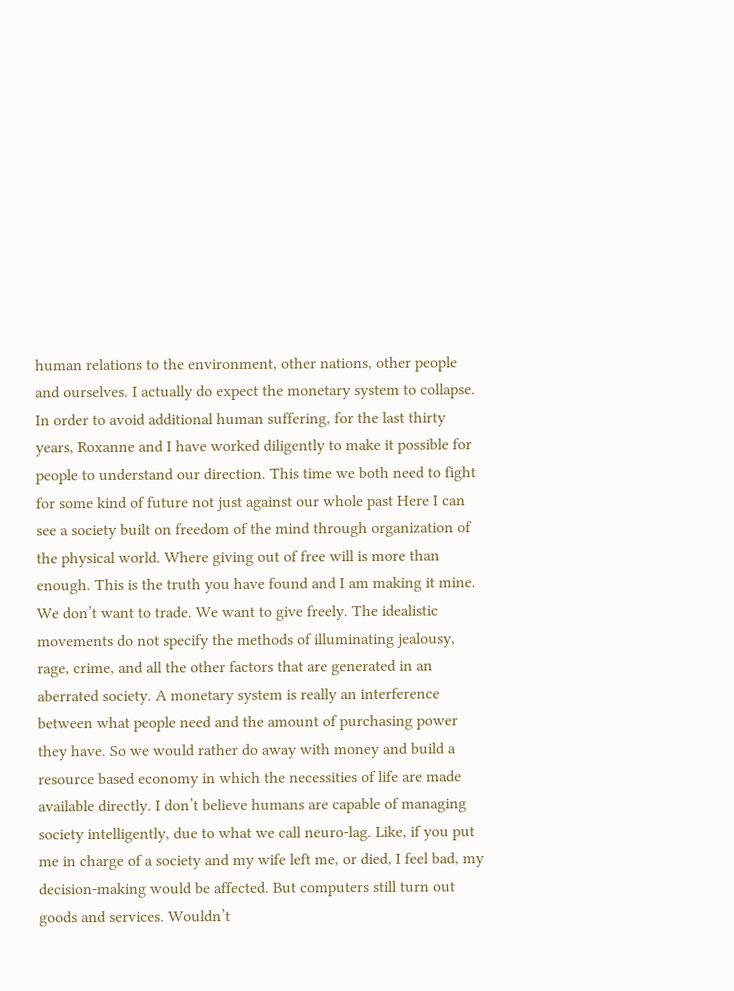human relations to the environment, other nations, other people and ourselves. I actually do expect the monetary system to collapse. In order to avoid additional human suffering, for the last thirty years, Roxanne and I have worked diligently to make it possible for people to understand our direction. This time we both need to fight for some kind of future not just against our whole past Here I can see a society built on freedom of the mind through organization of the physical world. Where giving out of free will is more than enough. This is the truth you have found and I am making it mine. We don’t want to trade. We want to give freely. The idealistic movements do not specify the methods of illuminating jealousy, rage, crime, and all the other factors that are generated in an aberrated society. A monetary system is really an interference between what people need and the amount of purchasing power they have. So we would rather do away with money and build a resource based economy in which the necessities of life are made available directly. I don’t believe humans are capable of managing society intelligently, due to what we call neuro-lag. Like, if you put me in charge of a society and my wife left me, or died, I feel bad, my decision-making would be affected. But computers still turn out goods and services. Wouldn’t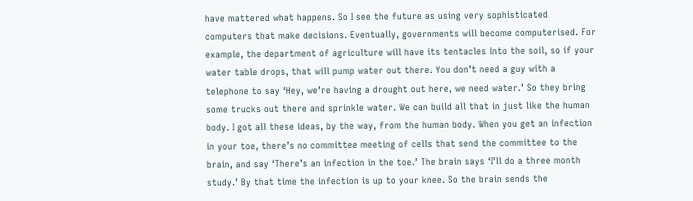have mattered what happens. So I see the future as using very sophisticated computers that make decisions. Eventually, governments will become computerised. For example, the department of agriculture will have its tentacles into the soil, so if your water table drops, that will pump water out there. You don’t need a guy with a telephone to say ‘Hey, we’re having a drought out here, we need water.’ So they bring some trucks out there and sprinkle water. We can build all that in just like the human body. I got all these ideas, by the way, from the human body. When you get an infection in your toe, there’s no committee meeting of cells that send the committee to the brain, and say ‘There’s an infection in the toe.’ The brain says ‘I’ll do a three month study.’ By that time the infection is up to your knee. So the brain sends the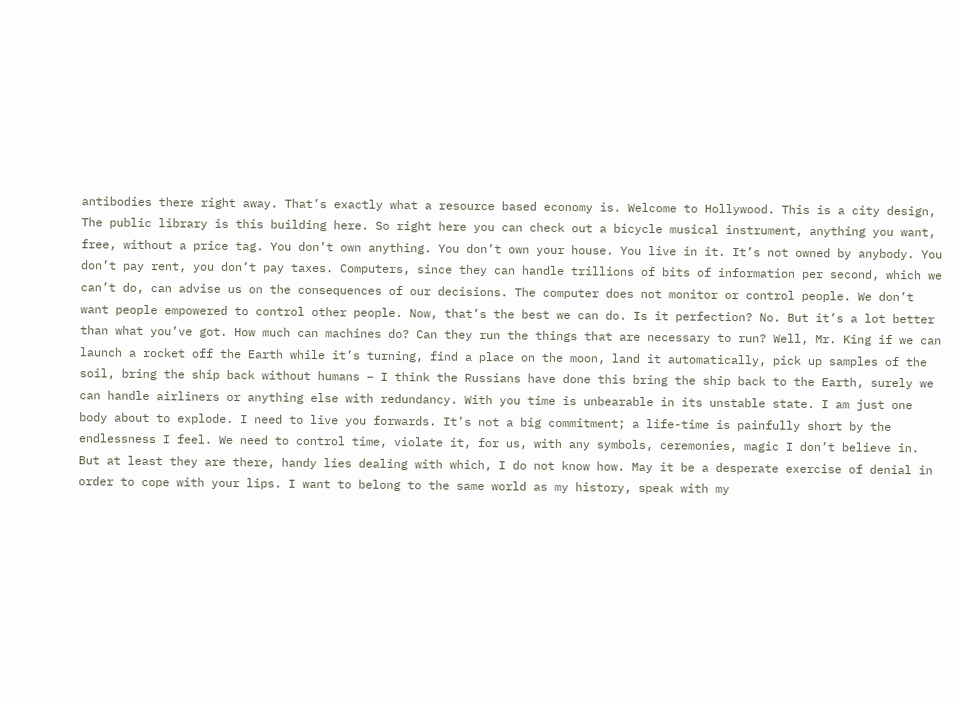antibodies there right away. That’s exactly what a resource based economy is. Welcome to Hollywood. This is a city design, The public library is this building here. So right here you can check out a bicycle musical instrument, anything you want, free, without a price tag. You don’t own anything. You don’t own your house. You live in it. It’s not owned by anybody. You don’t pay rent, you don’t pay taxes. Computers, since they can handle trillions of bits of information per second, which we can’t do, can advise us on the consequences of our decisions. The computer does not monitor or control people. We don’t want people empowered to control other people. Now, that’s the best we can do. Is it perfection? No. But it’s a lot better than what you’ve got. How much can machines do? Can they run the things that are necessary to run? Well, Mr. King if we can launch a rocket off the Earth while it’s turning, find a place on the moon, land it automatically, pick up samples of the soil, bring the ship back without humans – I think the Russians have done this bring the ship back to the Earth, surely we can handle airliners or anything else with redundancy. With you time is unbearable in its unstable state. I am just one body about to explode. I need to live you forwards. It’s not a big commitment; a life-time is painfully short by the endlessness I feel. We need to control time, violate it, for us, with any symbols, ceremonies, magic I don’t believe in. But at least they are there, handy lies dealing with which, I do not know how. May it be a desperate exercise of denial in order to cope with your lips. I want to belong to the same world as my history, speak with my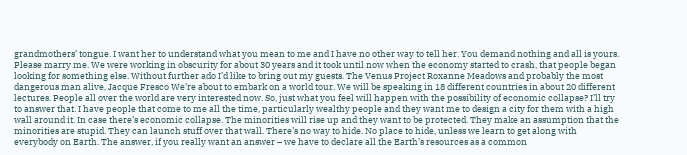grandmothers’ tongue. I want her to understand what you mean to me and I have no other way to tell her. You demand nothing and all is yours. Please marry me. We were working in obscurity for about 30 years and it took until now when the economy started to crash, that people began looking for something else. Without further ado I’d like to bring out my guests. The Venus Project Roxanne Meadows and probably the most dangerous man alive, Jacque Fresco We’re about to embark on a world tour. We will be speaking in 18 different countries in about 20 different lectures. People all over the world are very interested now. So, just what you feel will happen with the possibility of economic collapse? I’ll try to answer that. I have people that come to me all the time, particularly wealthy people and they want me to design a city for them with a high wall around it. In case there’s economic collapse. The minorities will rise up and they want to be protected. They make an assumption that the minorities are stupid. They can launch stuff over that wall. There’s no way to hide. No place to hide, unless we learn to get along with everybody on Earth. The answer, if you really want an answer – we have to declare all the Earth’s resources as a common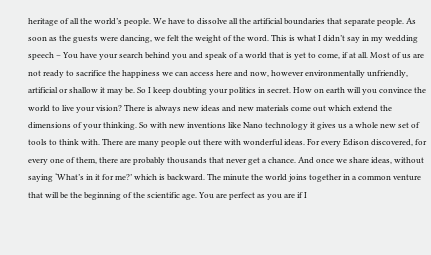heritage of all the world’s people. We have to dissolve all the artificial boundaries that separate people. As soon as the guests were dancing, we felt the weight of the word. This is what I didn’t say in my wedding speech – You have your search behind you and speak of a world that is yet to come, if at all. Most of us are not ready to sacrifice the happiness we can access here and now, however environmentally unfriendly, artificial or shallow it may be. So I keep doubting your politics in secret. How on earth will you convince the world to live your vision? There is always new ideas and new materials come out which extend the dimensions of your thinking. So with new inventions like Nano technology it gives us a whole new set of tools to think with. There are many people out there with wonderful ideas. For every Edison discovered, for every one of them, there are probably thousands that never get a chance. And once we share ideas, without saying ‘What’s in it for me?’ which is backward. The minute the world joins together in a common venture that will be the beginning of the scientific age. You are perfect as you are if I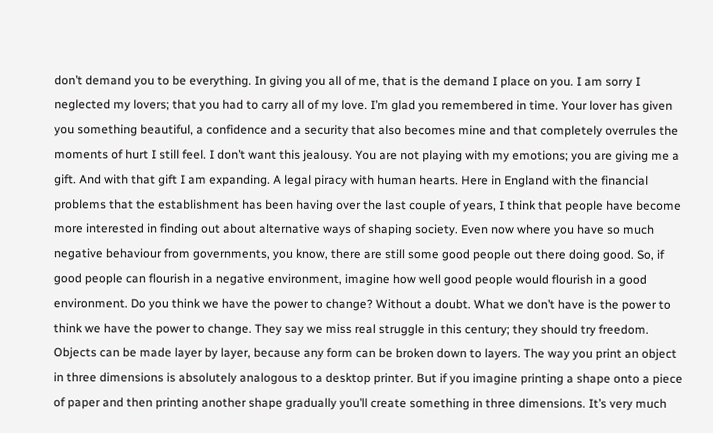don’t demand you to be everything. In giving you all of me, that is the demand I place on you. I am sorry I neglected my lovers; that you had to carry all of my love. I’m glad you remembered in time. Your lover has given you something beautiful, a confidence and a security that also becomes mine and that completely overrules the moments of hurt I still feel. I don’t want this jealousy. You are not playing with my emotions; you are giving me a gift. And with that gift I am expanding. A legal piracy with human hearts. Here in England with the financial problems that the establishment has been having over the last couple of years, I think that people have become more interested in finding out about alternative ways of shaping society. Even now where you have so much negative behaviour from governments, you know, there are still some good people out there doing good. So, if good people can flourish in a negative environment, imagine how well good people would flourish in a good environment. Do you think we have the power to change? Without a doubt. What we don’t have is the power to think we have the power to change. They say we miss real struggle in this century; they should try freedom. Objects can be made layer by layer, because any form can be broken down to layers. The way you print an object in three dimensions is absolutely analogous to a desktop printer. But if you imagine printing a shape onto a piece of paper and then printing another shape gradually you’ll create something in three dimensions. It’s very much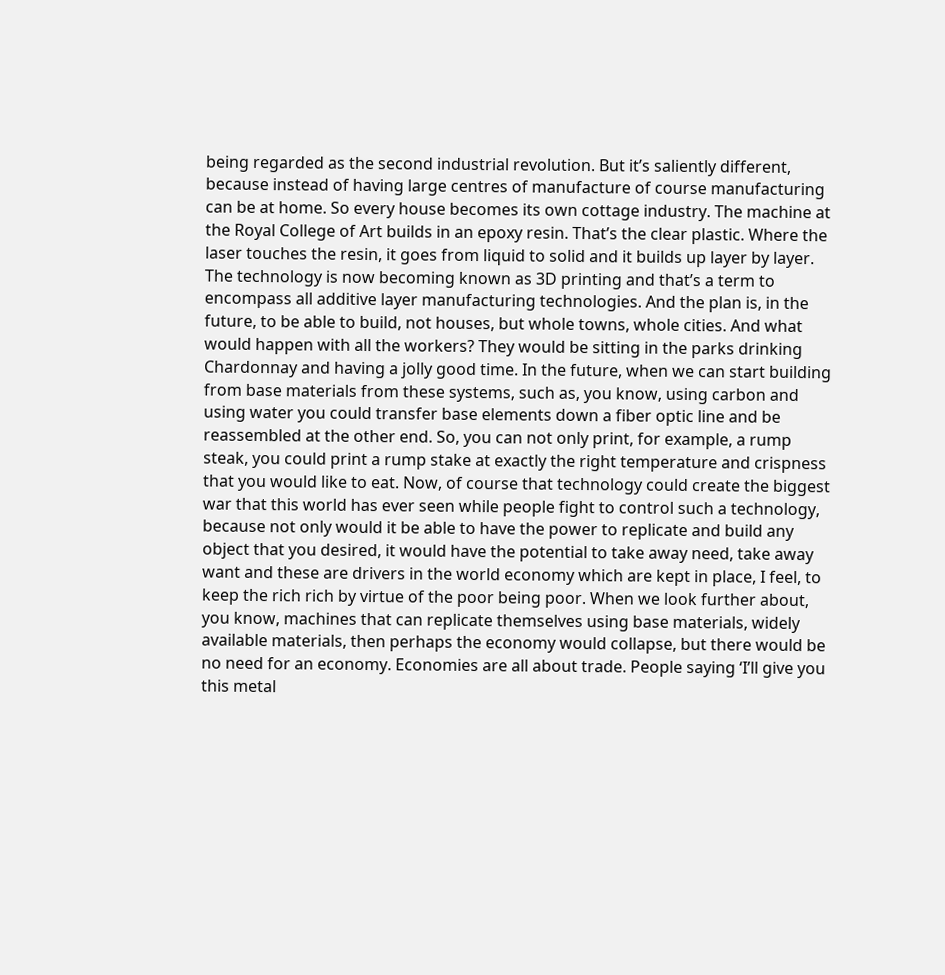being regarded as the second industrial revolution. But it’s saliently different, because instead of having large centres of manufacture of course manufacturing can be at home. So every house becomes its own cottage industry. The machine at the Royal College of Art builds in an epoxy resin. That’s the clear plastic. Where the laser touches the resin, it goes from liquid to solid and it builds up layer by layer. The technology is now becoming known as 3D printing and that’s a term to encompass all additive layer manufacturing technologies. And the plan is, in the future, to be able to build, not houses, but whole towns, whole cities. And what would happen with all the workers? They would be sitting in the parks drinking Chardonnay and having a jolly good time. In the future, when we can start building from base materials from these systems, such as, you know, using carbon and using water you could transfer base elements down a fiber optic line and be reassembled at the other end. So, you can not only print, for example, a rump steak, you could print a rump stake at exactly the right temperature and crispness that you would like to eat. Now, of course that technology could create the biggest war that this world has ever seen while people fight to control such a technology, because not only would it be able to have the power to replicate and build any object that you desired, it would have the potential to take away need, take away want and these are drivers in the world economy which are kept in place, I feel, to keep the rich rich by virtue of the poor being poor. When we look further about, you know, machines that can replicate themselves using base materials, widely available materials, then perhaps the economy would collapse, but there would be no need for an economy. Economies are all about trade. People saying ‘I’ll give you this metal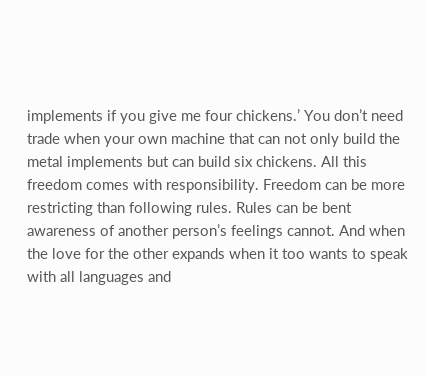implements if you give me four chickens.’ You don’t need trade when your own machine that can not only build the metal implements but can build six chickens. All this freedom comes with responsibility. Freedom can be more restricting than following rules. Rules can be bent awareness of another person’s feelings cannot. And when the love for the other expands when it too wants to speak with all languages and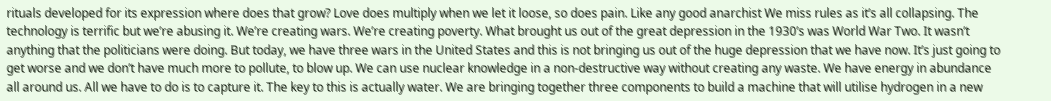rituals developed for its expression where does that grow? Love does multiply when we let it loose, so does pain. Like any good anarchist We miss rules as it’s all collapsing. The technology is terrific but we’re abusing it. We’re creating wars. We’re creating poverty. What brought us out of the great depression in the 1930’s was World War Two. It wasn’t anything that the politicians were doing. But today, we have three wars in the United States and this is not bringing us out of the huge depression that we have now. It’s just going to get worse and we don’t have much more to pollute, to blow up. We can use nuclear knowledge in a non-destructive way without creating any waste. We have energy in abundance all around us. All we have to do is to capture it. The key to this is actually water. We are bringing together three components to build a machine that will utilise hydrogen in a new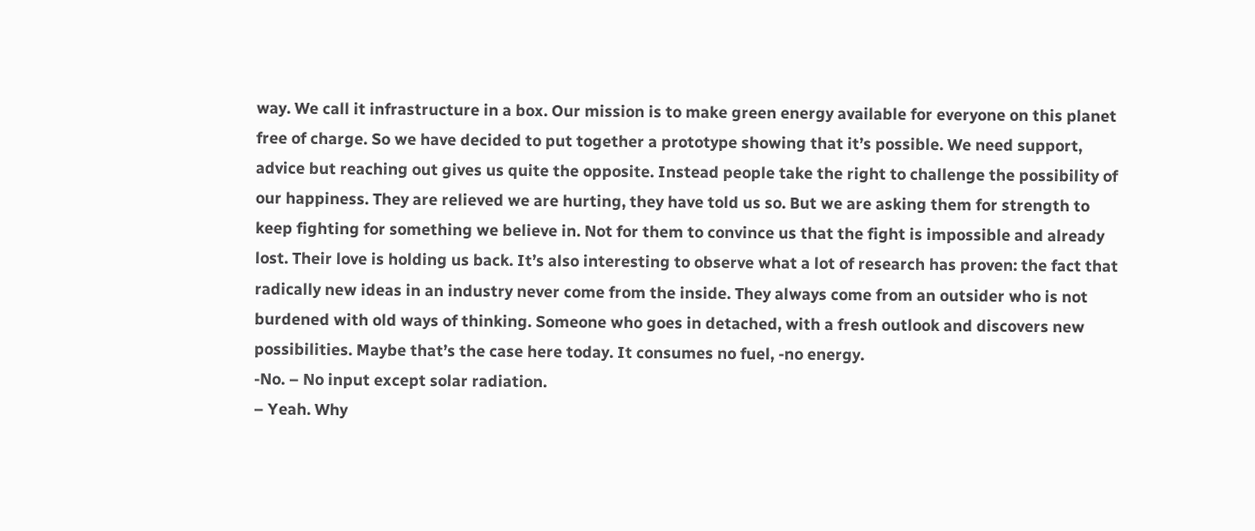way. We call it infrastructure in a box. Our mission is to make green energy available for everyone on this planet free of charge. So we have decided to put together a prototype showing that it’s possible. We need support, advice but reaching out gives us quite the opposite. Instead people take the right to challenge the possibility of our happiness. They are relieved we are hurting, they have told us so. But we are asking them for strength to keep fighting for something we believe in. Not for them to convince us that the fight is impossible and already lost. Their love is holding us back. It’s also interesting to observe what a lot of research has proven: the fact that radically new ideas in an industry never come from the inside. They always come from an outsider who is not burdened with old ways of thinking. Someone who goes in detached, with a fresh outlook and discovers new possibilities. Maybe that’s the case here today. It consumes no fuel, -no energy.
-No. – No input except solar radiation.
– Yeah. Why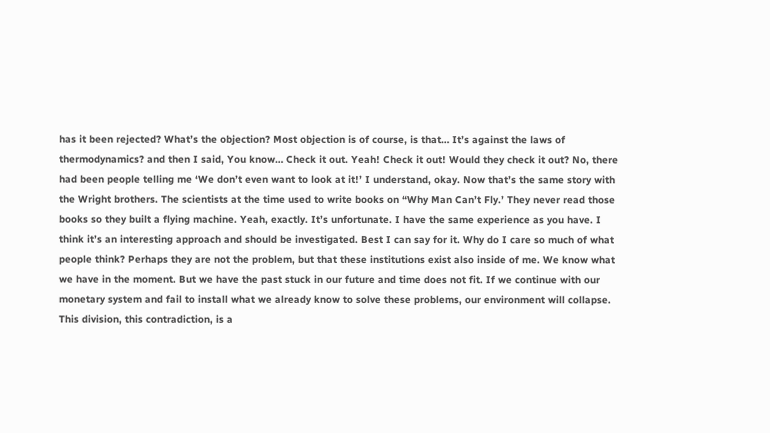has it been rejected? What’s the objection? Most objection is of course, is that… It’s against the laws of thermodynamics? and then I said, You know… Check it out. Yeah! Check it out! Would they check it out? No, there had been people telling me ‘We don’t even want to look at it!’ I understand, okay. Now that’s the same story with the Wright brothers. The scientists at the time used to write books on “Why Man Can’t Fly.’ They never read those books so they built a flying machine. Yeah, exactly. It’s unfortunate. I have the same experience as you have. I think it’s an interesting approach and should be investigated. Best I can say for it. Why do I care so much of what people think? Perhaps they are not the problem, but that these institutions exist also inside of me. We know what we have in the moment. But we have the past stuck in our future and time does not fit. If we continue with our monetary system and fail to install what we already know to solve these problems, our environment will collapse. This division, this contradiction, is a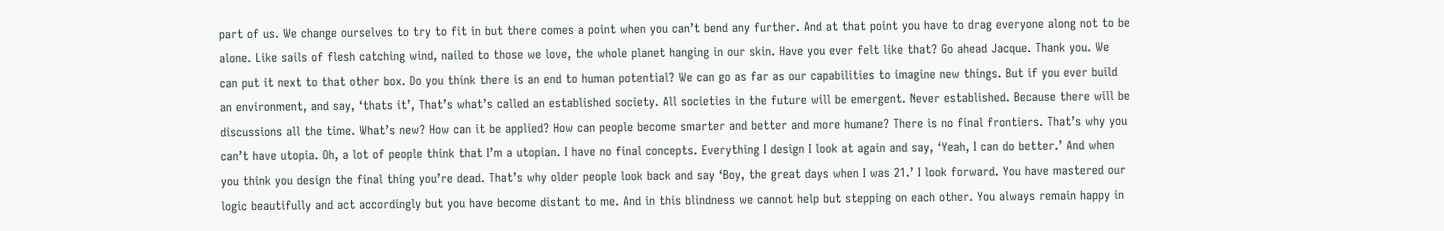part of us. We change ourselves to try to fit in but there comes a point when you can’t bend any further. And at that point you have to drag everyone along not to be alone. Like sails of flesh catching wind, nailed to those we love, the whole planet hanging in our skin. Have you ever felt like that? Go ahead Jacque. Thank you. We can put it next to that other box. Do you think there is an end to human potential? We can go as far as our capabilities to imagine new things. But if you ever build an environment, and say, ‘thats it’, That’s what’s called an established society. All societies in the future will be emergent. Never established. Because there will be discussions all the time. What’s new? How can it be applied? How can people become smarter and better and more humane? There is no final frontiers. That’s why you can’t have utopia. Oh, a lot of people think that I’m a utopian. I have no final concepts. Everything I design I look at again and say, ‘Yeah, I can do better.’ And when you think you design the final thing you’re dead. That’s why older people look back and say ‘Boy, the great days when I was 21.’ I look forward. You have mastered our logic beautifully and act accordingly but you have become distant to me. And in this blindness we cannot help but stepping on each other. You always remain happy in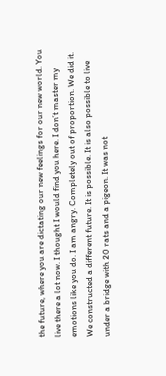the future, where you are dictating our new feelings for our new world. You live there a lot now. I thought I would find you here. I don’t master my emotions like you do. I am angry. Completely out of proportion. We did it. We constructed a different future. It is possible. It is also possible to live under a bridge with 20 rats and a pigeon. It was not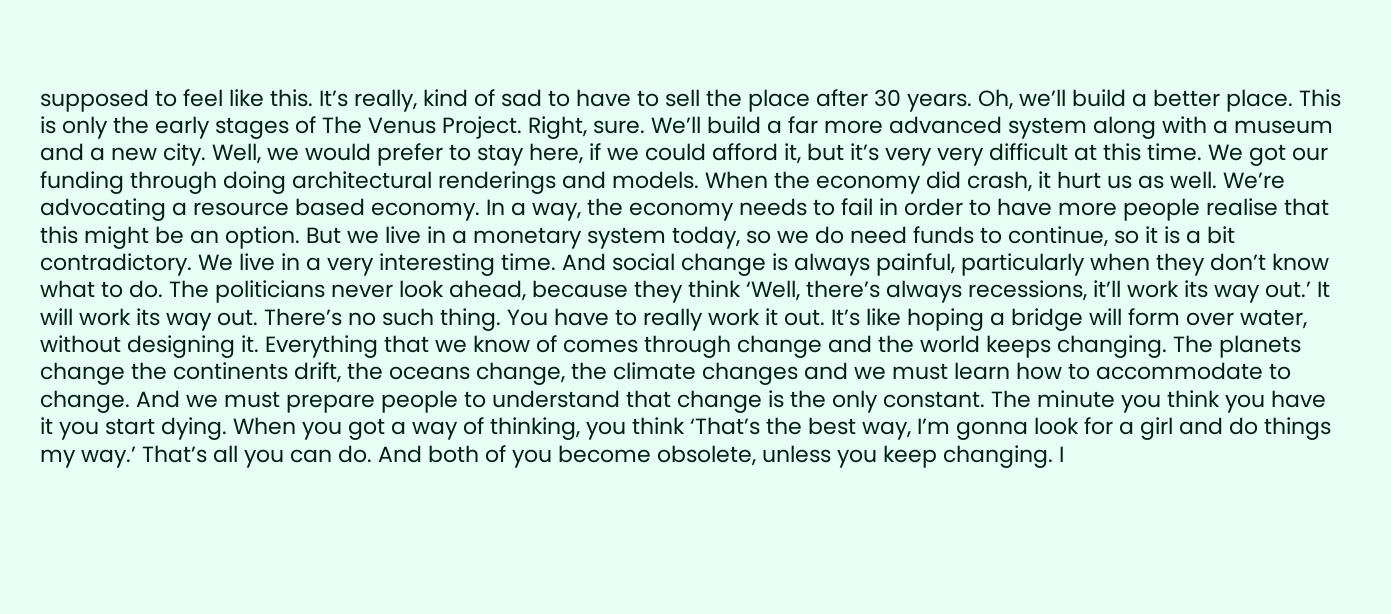supposed to feel like this. It’s really, kind of sad to have to sell the place after 30 years. Oh, we’ll build a better place. This is only the early stages of The Venus Project. Right, sure. We’ll build a far more advanced system along with a museum and a new city. Well, we would prefer to stay here, if we could afford it, but it’s very very difficult at this time. We got our funding through doing architectural renderings and models. When the economy did crash, it hurt us as well. We’re advocating a resource based economy. In a way, the economy needs to fail in order to have more people realise that this might be an option. But we live in a monetary system today, so we do need funds to continue, so it is a bit contradictory. We live in a very interesting time. And social change is always painful, particularly when they don’t know what to do. The politicians never look ahead, because they think ‘Well, there’s always recessions, it’ll work its way out.’ It will work its way out. There’s no such thing. You have to really work it out. It’s like hoping a bridge will form over water, without designing it. Everything that we know of comes through change and the world keeps changing. The planets change the continents drift, the oceans change, the climate changes and we must learn how to accommodate to change. And we must prepare people to understand that change is the only constant. The minute you think you have it you start dying. When you got a way of thinking, you think ‘That’s the best way, I’m gonna look for a girl and do things my way.’ That’s all you can do. And both of you become obsolete, unless you keep changing. I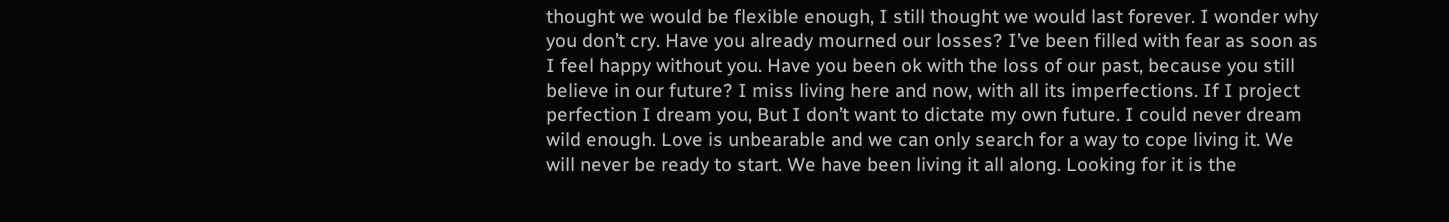thought we would be flexible enough, I still thought we would last forever. I wonder why you don’t cry. Have you already mourned our losses? I’ve been filled with fear as soon as I feel happy without you. Have you been ok with the loss of our past, because you still believe in our future? I miss living here and now, with all its imperfections. If I project perfection I dream you, But I don’t want to dictate my own future. I could never dream wild enough. Love is unbearable and we can only search for a way to cope living it. We will never be ready to start. We have been living it all along. Looking for it is the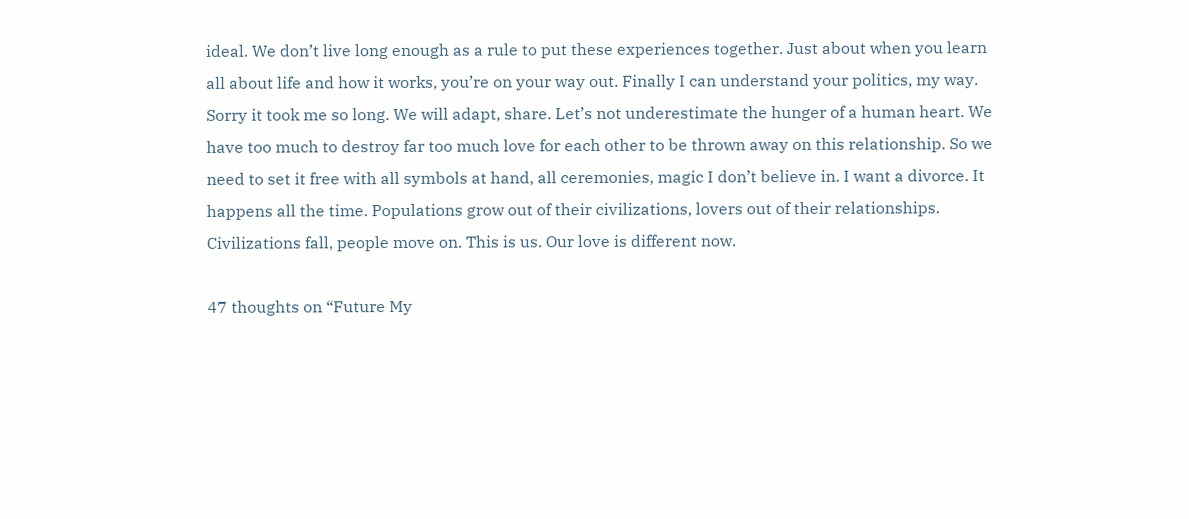ideal. We don’t live long enough as a rule to put these experiences together. Just about when you learn all about life and how it works, you’re on your way out. Finally I can understand your politics, my way. Sorry it took me so long. We will adapt, share. Let’s not underestimate the hunger of a human heart. We have too much to destroy far too much love for each other to be thrown away on this relationship. So we need to set it free with all symbols at hand, all ceremonies, magic I don’t believe in. I want a divorce. It happens all the time. Populations grow out of their civilizations, lovers out of their relationships. Civilizations fall, people move on. This is us. Our love is different now.

47 thoughts on “Future My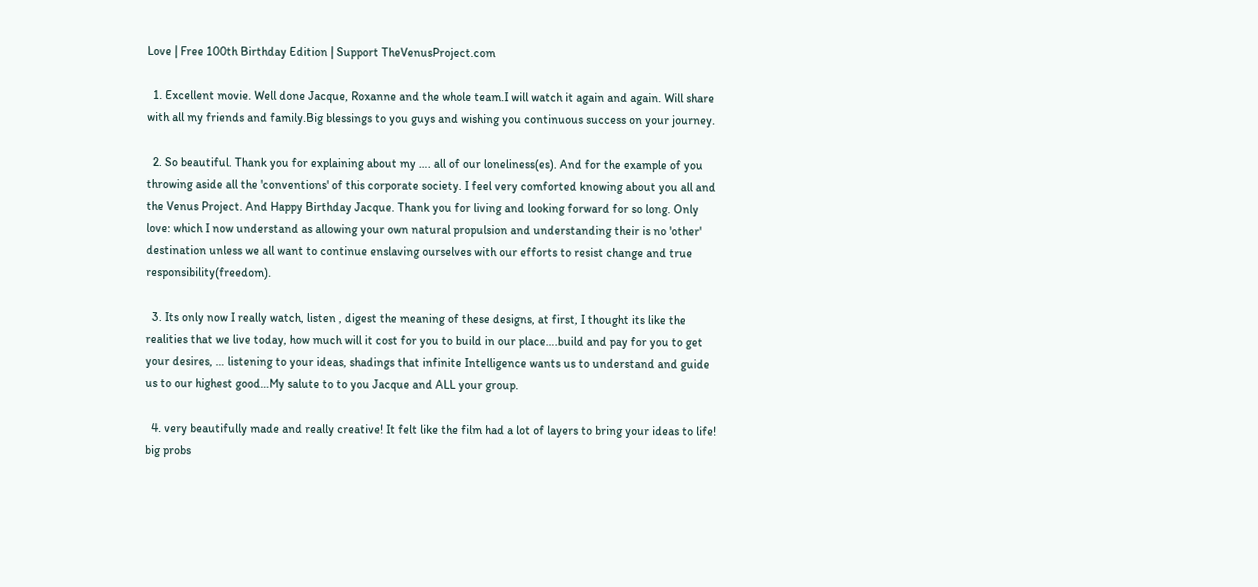Love | Free 100th Birthday Edition | Support TheVenusProject.com

  1. Excellent movie. Well done Jacque, Roxanne and the whole team.I will watch it again and again. Will share with all my friends and family.Big blessings to you guys and wishing you continuous success on your journey.

  2. So beautiful. Thank you for explaining about my …. all of our loneliness(es). And for the example of you throwing aside all the 'conventions' of this corporate society. I feel very comforted knowing about you all and the Venus Project. And Happy Birthday Jacque. Thank you for living and looking forward for so long. Only love: which I now understand as allowing your own natural propulsion and understanding their is no 'other' destination unless we all want to continue enslaving ourselves with our efforts to resist change and true responsibility(freedom).

  3. Its only now I really watch, listen , digest the meaning of these designs, at first, I thought its like the realities that we live today, how much will it cost for you to build in our place….build and pay for you to get your desires, … listening to your ideas, shadings that infinite Intelligence wants us to understand and guide us to our highest good…My salute to to you Jacque and ALL your group.

  4. very beautifully made and really creative! It felt like the film had a lot of layers to bring your ideas to life! big probs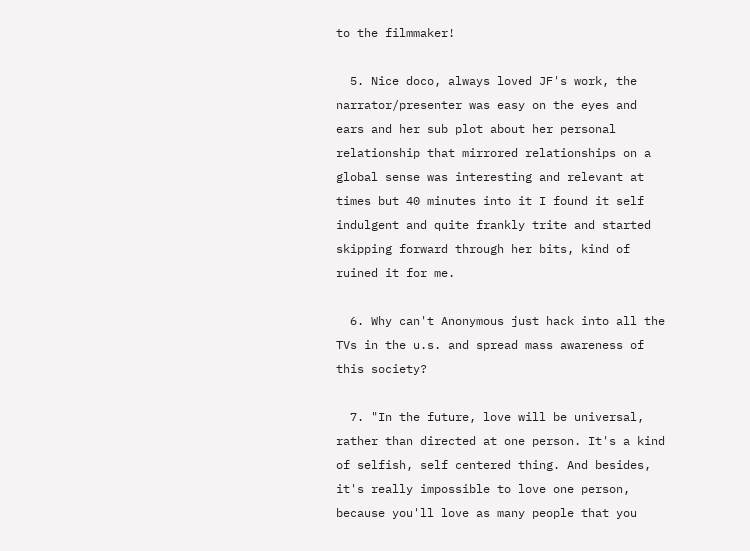to the filmmaker!

  5. Nice doco, always loved JF's work, the narrator/presenter was easy on the eyes and ears and her sub plot about her personal relationship that mirrored relationships on a global sense was interesting and relevant at times but 40 minutes into it I found it self indulgent and quite frankly trite and started skipping forward through her bits, kind of ruined it for me.

  6. Why can't Anonymous just hack into all the TVs in the u.s. and spread mass awareness of this society?

  7. "In the future, love will be universal, rather than directed at one person. It's a kind of selfish, self centered thing. And besides, it's really impossible to love one person, because you'll love as many people that you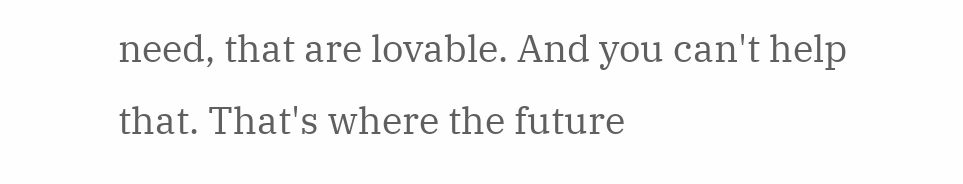need, that are lovable. And you can't help that. That's where the future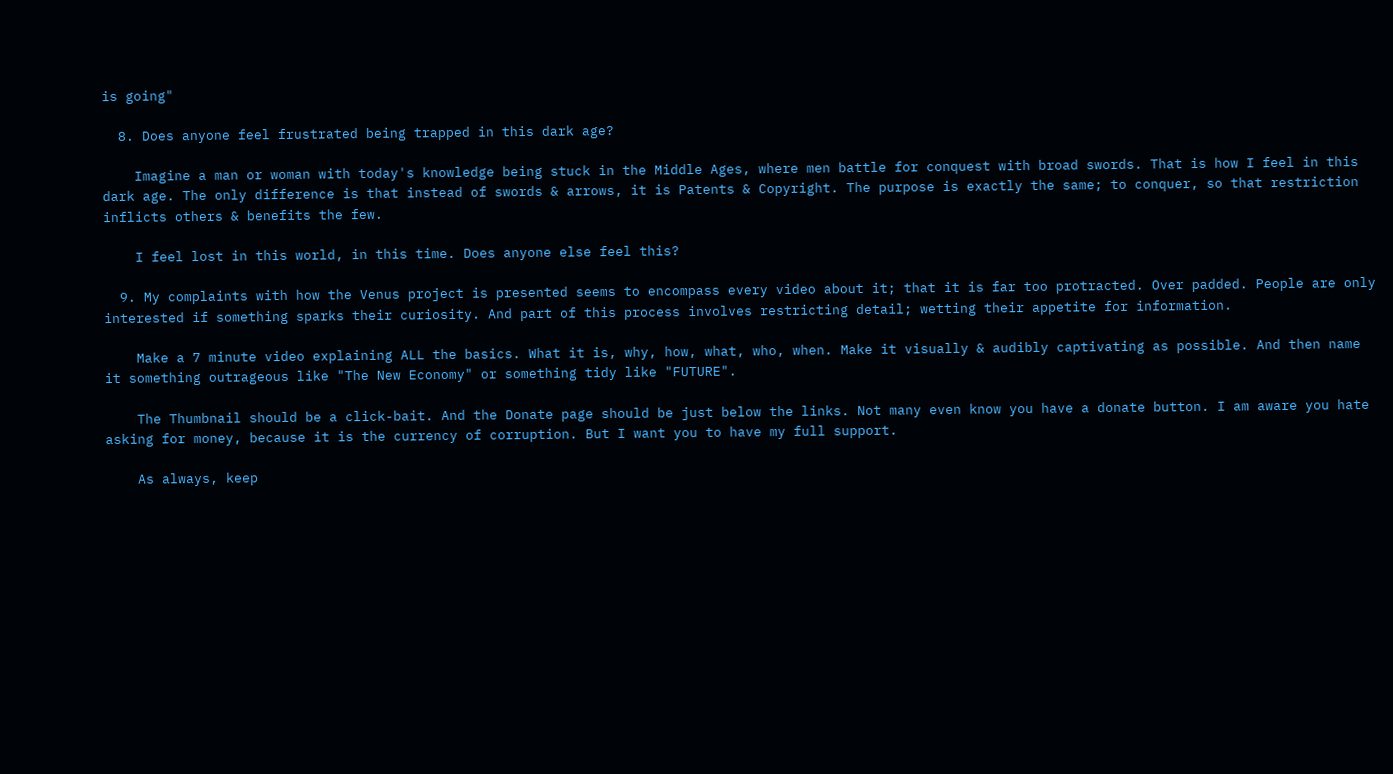is going"

  8. Does anyone feel frustrated being trapped in this dark age?

    Imagine a man or woman with today's knowledge being stuck in the Middle Ages, where men battle for conquest with broad swords. That is how I feel in this dark age. The only difference is that instead of swords & arrows, it is Patents & Copyright. The purpose is exactly the same; to conquer, so that restriction inflicts others & benefits the few.

    I feel lost in this world, in this time. Does anyone else feel this?

  9. My complaints with how the Venus project is presented seems to encompass every video about it; that it is far too protracted. Over padded. People are only interested if something sparks their curiosity. And part of this process involves restricting detail; wetting their appetite for information.

    Make a 7 minute video explaining ALL the basics. What it is, why, how, what, who, when. Make it visually & audibly captivating as possible. And then name it something outrageous like "The New Economy" or something tidy like "FUTURE".

    The Thumbnail should be a click-bait. And the Donate page should be just below the links. Not many even know you have a donate button. I am aware you hate asking for money, because it is the currency of corruption. But I want you to have my full support.

    As always, keep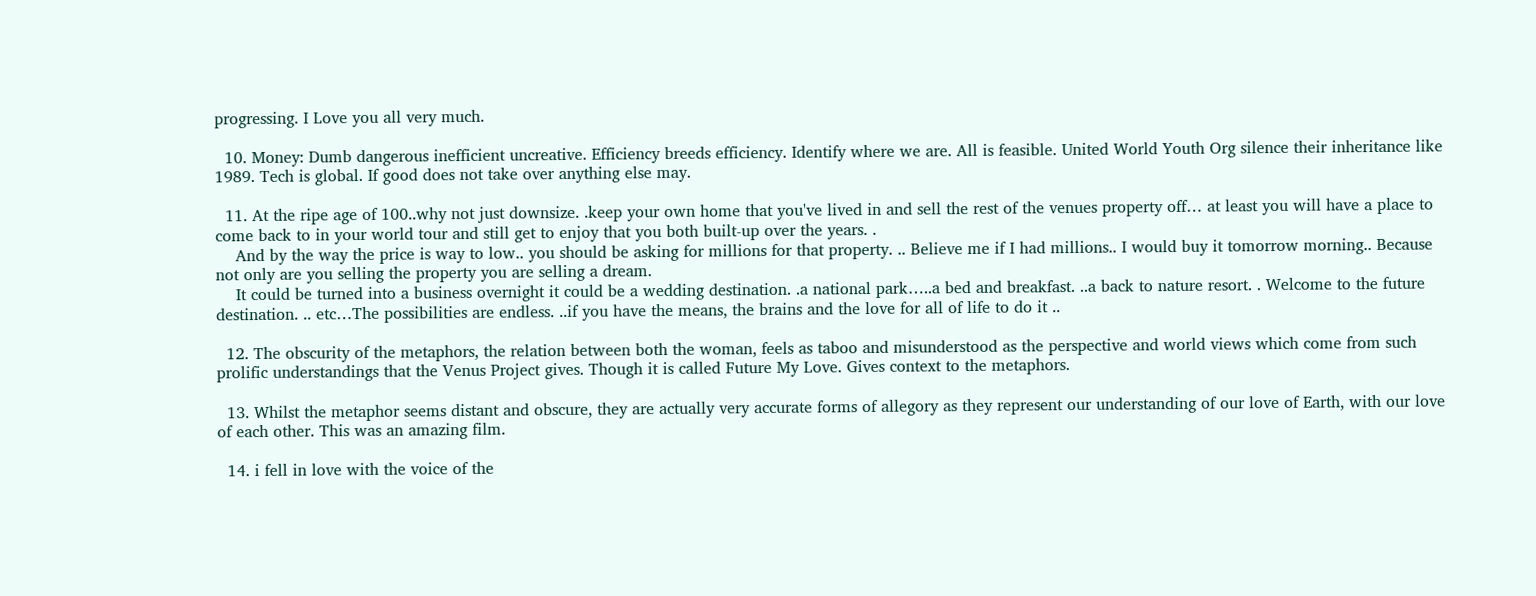progressing. I Love you all very much.

  10. Money: Dumb dangerous inefficient uncreative. Efficiency breeds efficiency. Identify where we are. All is feasible. United World Youth Org silence their inheritance like 1989. Tech is global. If good does not take over anything else may.

  11. At the ripe age of 100..why not just downsize. .keep your own home that you've lived in and sell the rest of the venues property off… at least you will have a place to come back to in your world tour and still get to enjoy that you both built-up over the years. .
    And by the way the price is way to low.. you should be asking for millions for that property. .. Believe me if I had millions.. I would buy it tomorrow morning.. Because not only are you selling the property you are selling a dream.
    It could be turned into a business overnight it could be a wedding destination. .a national park…..a bed and breakfast. ..a back to nature resort. . Welcome to the future destination. .. etc…The possibilities are endless. ..if you have the means, the brains and the love for all of life to do it ..

  12. The obscurity of the metaphors, the relation between both the woman, feels as taboo and misunderstood as the perspective and world views which come from such prolific understandings that the Venus Project gives. Though it is called Future My Love. Gives context to the metaphors.

  13. Whilst the metaphor seems distant and obscure, they are actually very accurate forms of allegory as they represent our understanding of our love of Earth, with our love of each other. This was an amazing film.

  14. i fell in love with the voice of the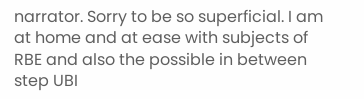narrator. Sorry to be so superficial. I am at home and at ease with subjects of RBE and also the possible in between step UBI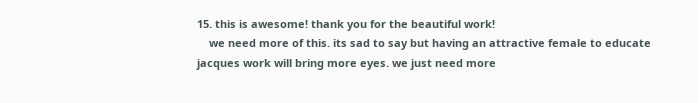15. this is awesome! thank you for the beautiful work!
    we need more of this. its sad to say but having an attractive female to educate jacques work will bring more eyes. we just need more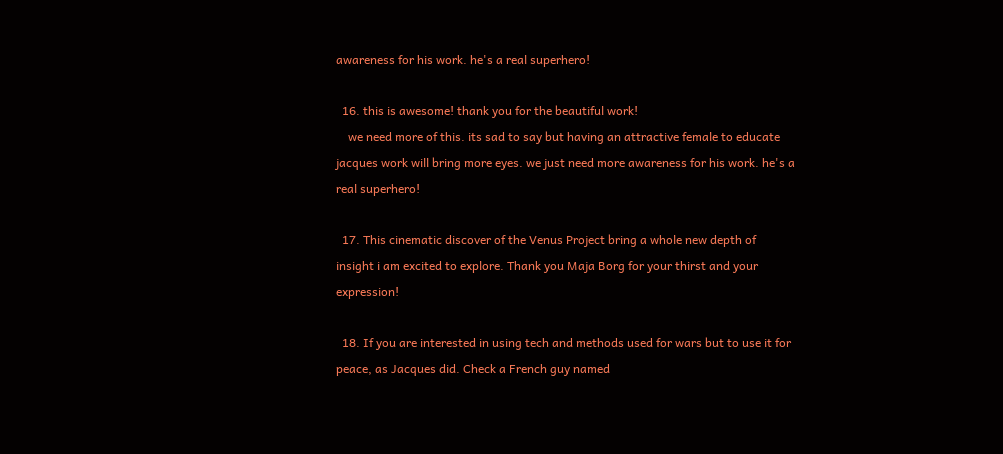awareness for his work. he's a real superhero!

  16. this is awesome! thank you for the beautiful work!
    we need more of this. its sad to say but having an attractive female to educate jacques work will bring more eyes. we just need more awareness for his work. he's a real superhero!

  17. This cinematic discover of the Venus Project bring a whole new depth of insight i am excited to explore. Thank you Maja Borg for your thirst and your expression!

  18. If you are interested in using tech and methods used for wars but to use it for peace, as Jacques did. Check a French guy named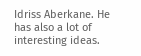Idriss Aberkane. He has also a lot of interesting ideas.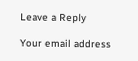Leave a Reply

Your email address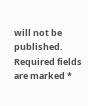will not be published. Required fields are marked *